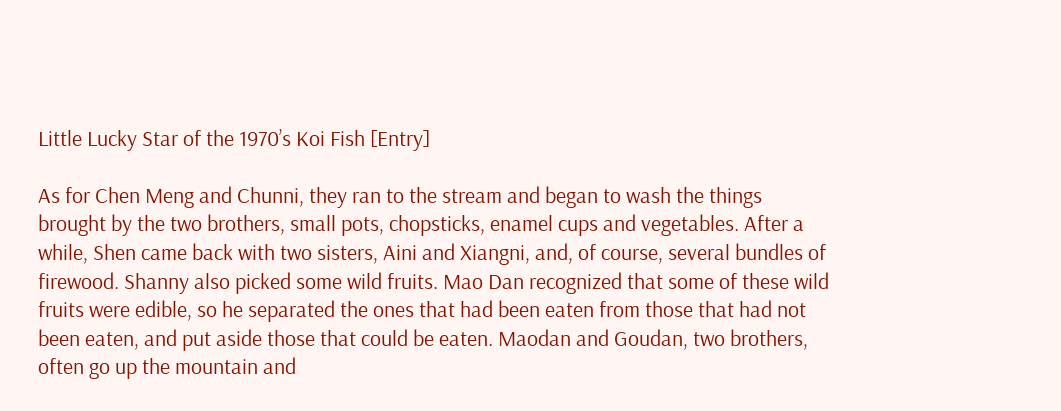Little Lucky Star of the 1970’s Koi Fish [Entry]

As for Chen Meng and Chunni, they ran to the stream and began to wash the things brought by the two brothers, small pots, chopsticks, enamel cups and vegetables. After a while, Shen came back with two sisters, Aini and Xiangni, and, of course, several bundles of firewood. Shanny also picked some wild fruits. Mao Dan recognized that some of these wild fruits were edible, so he separated the ones that had been eaten from those that had not been eaten, and put aside those that could be eaten. Maodan and Goudan, two brothers, often go up the mountain and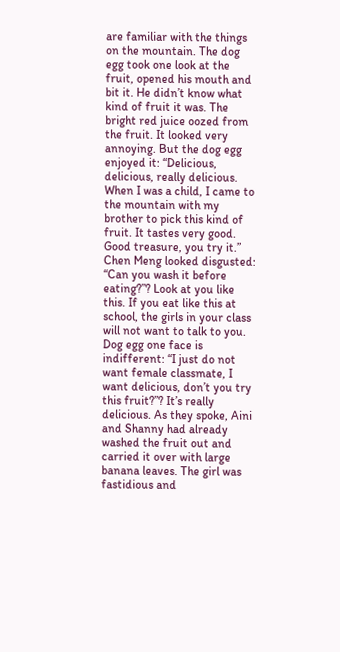are familiar with the things on the mountain. The dog egg took one look at the fruit, opened his mouth and bit it. He didn’t know what kind of fruit it was. The bright red juice oozed from the fruit. It looked very annoying. But the dog egg enjoyed it: “Delicious, delicious, really delicious. When I was a child, I came to the mountain with my brother to pick this kind of fruit. It tastes very good. Good treasure, you try it.” Chen Meng looked disgusted: “Can you wash it before eating?”? Look at you like this. If you eat like this at school, the girls in your class will not want to talk to you. Dog egg one face is indifferent: “I just do not want female classmate, I want delicious, don’t you try this fruit?”? It’s really delicious. As they spoke, Aini and Shanny had already washed the fruit out and carried it over with large banana leaves. The girl was fastidious and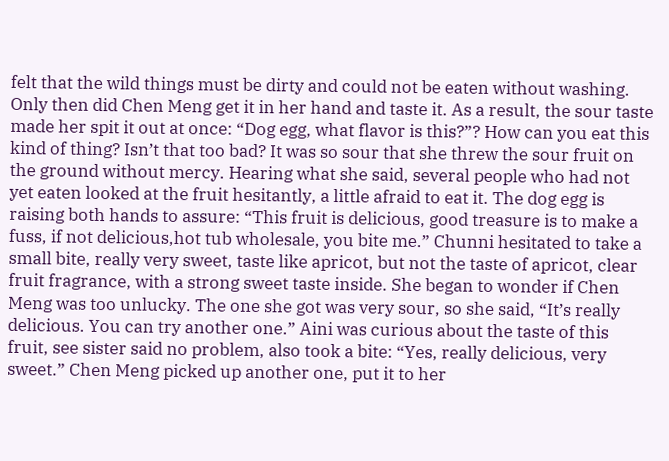felt that the wild things must be dirty and could not be eaten without washing. Only then did Chen Meng get it in her hand and taste it. As a result, the sour taste made her spit it out at once: “Dog egg, what flavor is this?”? How can you eat this kind of thing? Isn’t that too bad? It was so sour that she threw the sour fruit on the ground without mercy. Hearing what she said, several people who had not yet eaten looked at the fruit hesitantly, a little afraid to eat it. The dog egg is raising both hands to assure: “This fruit is delicious, good treasure is to make a fuss, if not delicious,hot tub wholesale, you bite me.” Chunni hesitated to take a small bite, really very sweet, taste like apricot, but not the taste of apricot, clear fruit fragrance, with a strong sweet taste inside. She began to wonder if Chen Meng was too unlucky. The one she got was very sour, so she said, “It’s really delicious. You can try another one.” Aini was curious about the taste of this fruit, see sister said no problem, also took a bite: “Yes, really delicious, very sweet.” Chen Meng picked up another one, put it to her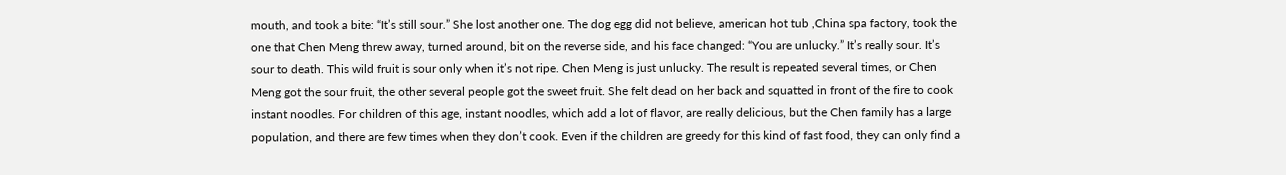mouth, and took a bite: “It’s still sour.” She lost another one. The dog egg did not believe, american hot tub ,China spa factory, took the one that Chen Meng threw away, turned around, bit on the reverse side, and his face changed: “You are unlucky.” It’s really sour. It’s sour to death. This wild fruit is sour only when it’s not ripe. Chen Meng is just unlucky. The result is repeated several times, or Chen Meng got the sour fruit, the other several people got the sweet fruit. She felt dead on her back and squatted in front of the fire to cook instant noodles. For children of this age, instant noodles, which add a lot of flavor, are really delicious, but the Chen family has a large population, and there are few times when they don’t cook. Even if the children are greedy for this kind of fast food, they can only find a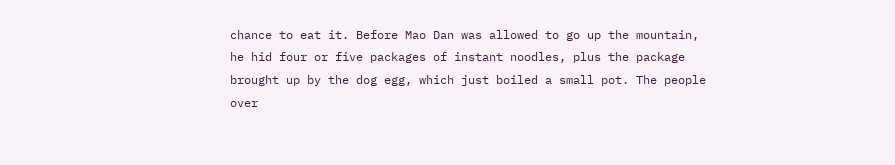chance to eat it. Before Mao Dan was allowed to go up the mountain, he hid four or five packages of instant noodles, plus the package brought up by the dog egg, which just boiled a small pot. The people over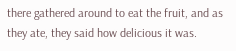there gathered around to eat the fruit, and as they ate, they said how delicious it was.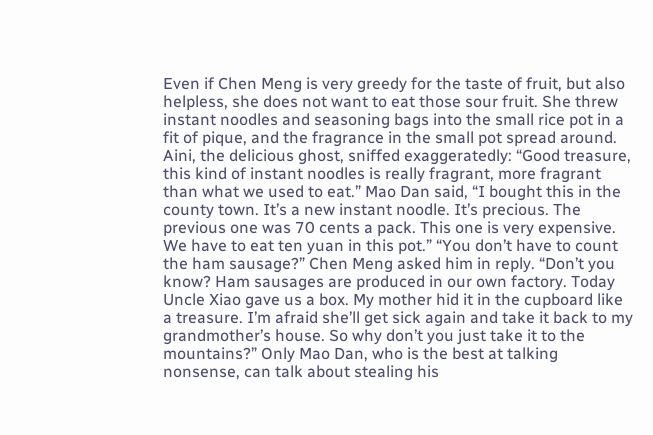Even if Chen Meng is very greedy for the taste of fruit, but also helpless, she does not want to eat those sour fruit. She threw instant noodles and seasoning bags into the small rice pot in a fit of pique, and the fragrance in the small pot spread around. Aini, the delicious ghost, sniffed exaggeratedly: “Good treasure, this kind of instant noodles is really fragrant, more fragrant than what we used to eat.” Mao Dan said, “I bought this in the county town. It’s a new instant noodle. It’s precious. The previous one was 70 cents a pack. This one is very expensive. We have to eat ten yuan in this pot.” “You don’t have to count the ham sausage?” Chen Meng asked him in reply. “Don’t you know? Ham sausages are produced in our own factory. Today Uncle Xiao gave us a box. My mother hid it in the cupboard like a treasure. I’m afraid she’ll get sick again and take it back to my grandmother’s house. So why don’t you just take it to the mountains?” Only Mao Dan, who is the best at talking nonsense, can talk about stealing his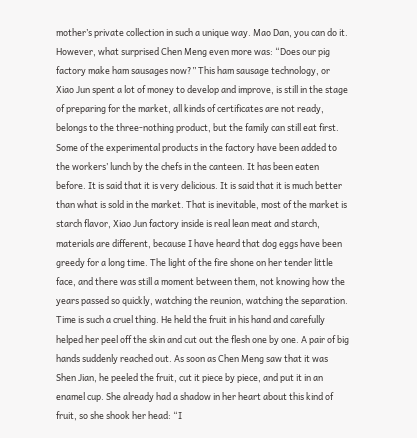mother’s private collection in such a unique way. Mao Dan, you can do it. However, what surprised Chen Meng even more was: “Does our pig factory make ham sausages now?” This ham sausage technology, or Xiao Jun spent a lot of money to develop and improve, is still in the stage of preparing for the market, all kinds of certificates are not ready, belongs to the three-nothing product, but the family can still eat first. Some of the experimental products in the factory have been added to the workers’ lunch by the chefs in the canteen. It has been eaten before. It is said that it is very delicious. It is said that it is much better than what is sold in the market. That is inevitable, most of the market is starch flavor, Xiao Jun factory inside is real lean meat and starch, materials are different, because I have heard that dog eggs have been greedy for a long time. The light of the fire shone on her tender little face, and there was still a moment between them, not knowing how the years passed so quickly, watching the reunion, watching the separation. Time is such a cruel thing. He held the fruit in his hand and carefully helped her peel off the skin and cut out the flesh one by one. A pair of big hands suddenly reached out. As soon as Chen Meng saw that it was Shen Jian, he peeled the fruit, cut it piece by piece, and put it in an enamel cup. She already had a shadow in her heart about this kind of fruit, so she shook her head: “I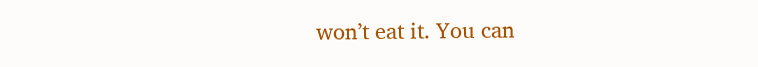won’t eat it. You can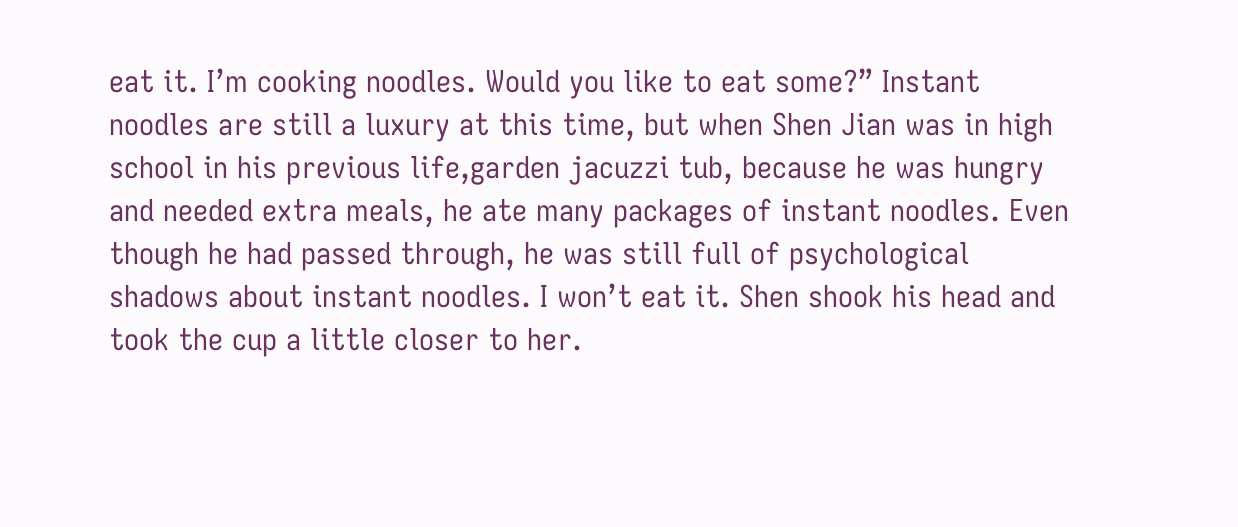eat it. I’m cooking noodles. Would you like to eat some?” Instant noodles are still a luxury at this time, but when Shen Jian was in high school in his previous life,garden jacuzzi tub, because he was hungry and needed extra meals, he ate many packages of instant noodles. Even though he had passed through, he was still full of psychological shadows about instant noodles. I won’t eat it. Shen shook his head and took the cup a little closer to her.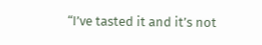“I’ve tasted it and it’s not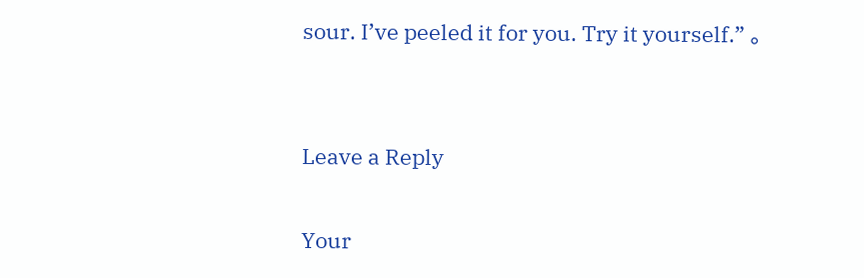sour. I’ve peeled it for you. Try it yourself.” 。


Leave a Reply

Your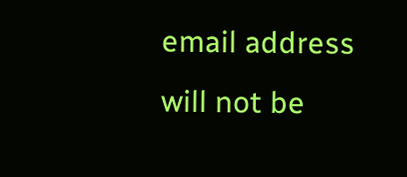email address will not be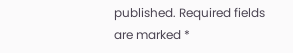published. Required fields are marked *